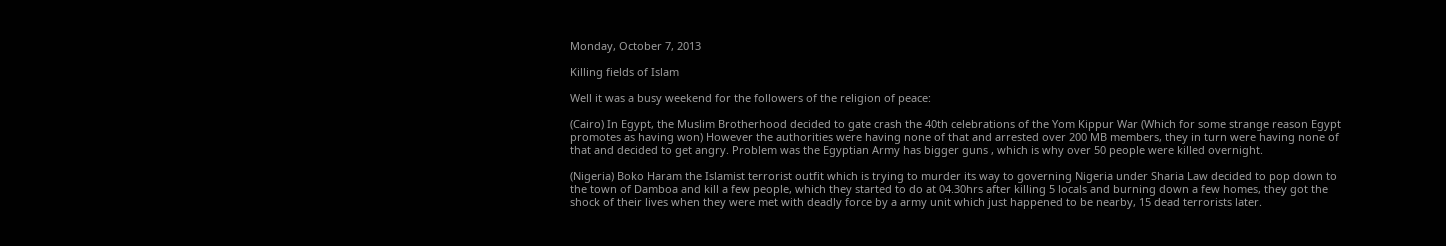Monday, October 7, 2013

Killing fields of Islam

Well it was a busy weekend for the followers of the religion of peace:

(Cairo) In Egypt, the Muslim Brotherhood decided to gate crash the 40th celebrations of the Yom Kippur War (Which for some strange reason Egypt promotes as having won) However the authorities were having none of that and arrested over 200 MB members, they in turn were having none of that and decided to get angry. Problem was the Egyptian Army has bigger guns , which is why over 50 people were killed overnight.

(Nigeria) Boko Haram the Islamist terrorist outfit which is trying to murder its way to governing Nigeria under Sharia Law decided to pop down to the town of Damboa and kill a few people, which they started to do at 04.30hrs after killing 5 locals and burning down a few homes, they got the shock of their lives when they were met with deadly force by a army unit which just happened to be nearby, 15 dead terrorists later.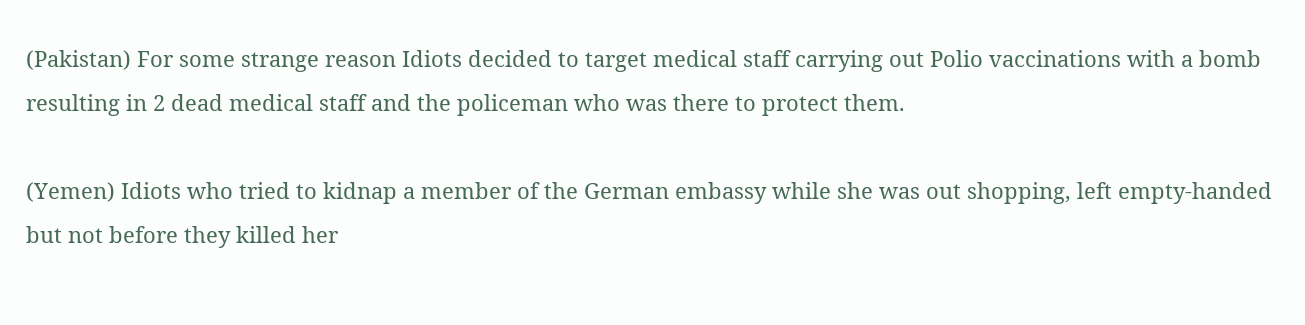(Pakistan) For some strange reason Idiots decided to target medical staff carrying out Polio vaccinations with a bomb resulting in 2 dead medical staff and the policeman who was there to protect them.

(Yemen) Idiots who tried to kidnap a member of the German embassy while she was out shopping, left empty-handed but not before they killed her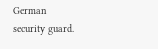German security guard.